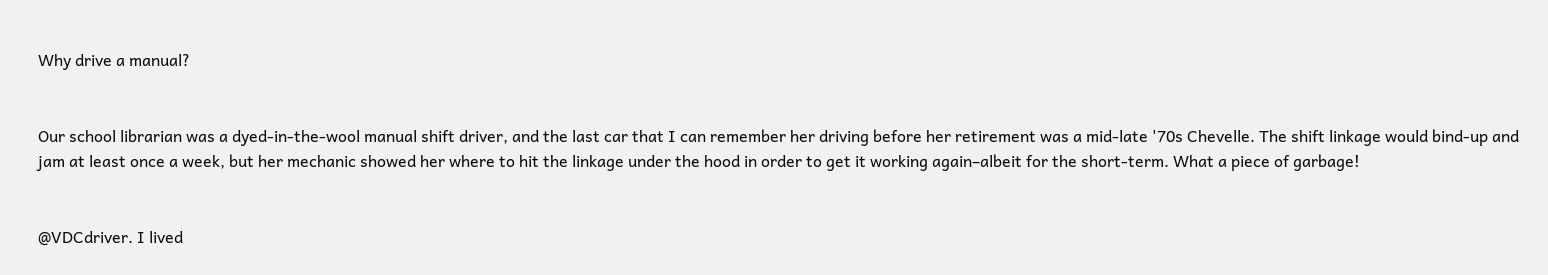Why drive a manual?


Our school librarian was a dyed-in-the-wool manual shift driver, and the last car that I can remember her driving before her retirement was a mid-late '70s Chevelle. The shift linkage would bind-up and jam at least once a week, but her mechanic showed her where to hit the linkage under the hood in order to get it working again–albeit for the short-term. What a piece of garbage!


@VDCdriver. I lived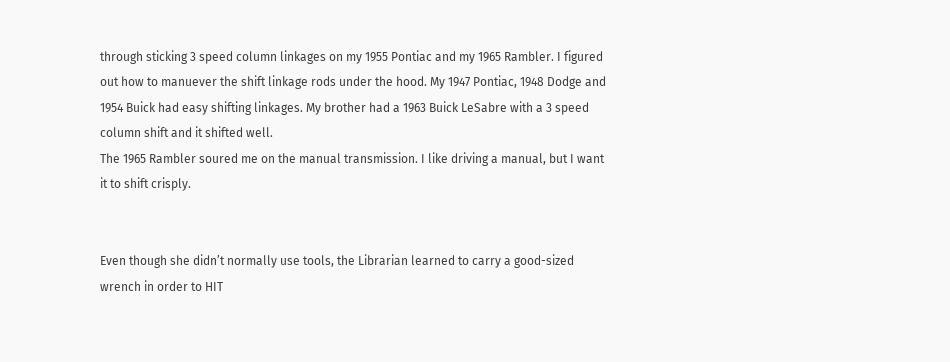through sticking 3 speed column linkages on my 1955 Pontiac and my 1965 Rambler. I figured out how to manuever the shift linkage rods under the hood. My 1947 Pontiac, 1948 Dodge and 1954 Buick had easy shifting linkages. My brother had a 1963 Buick LeSabre with a 3 speed column shift and it shifted well.
The 1965 Rambler soured me on the manual transmission. I like driving a manual, but I want it to shift crisply.


Even though she didn’t normally use tools, the Librarian learned to carry a good-sized wrench in order to HIT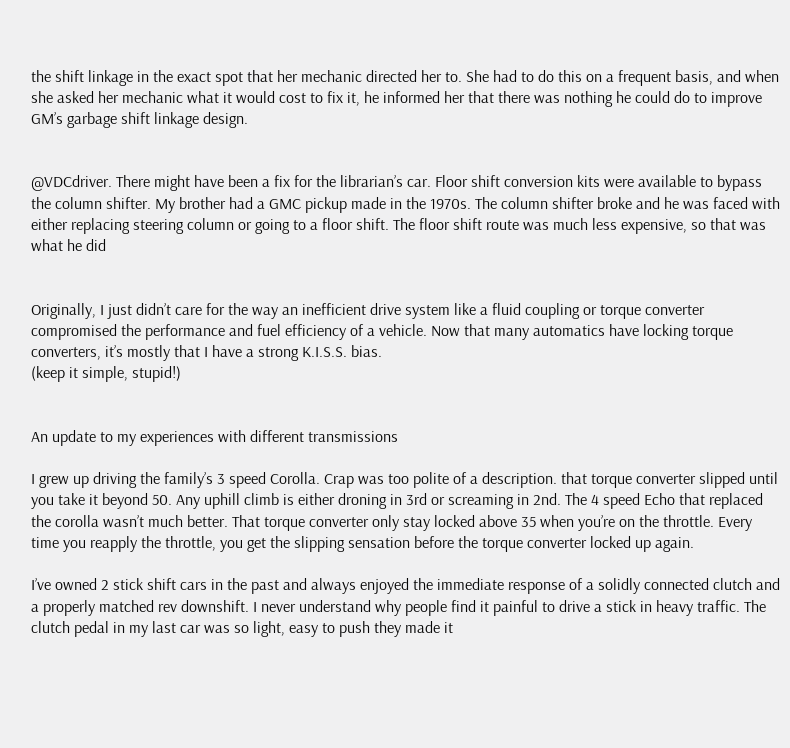the shift linkage in the exact spot that her mechanic directed her to. She had to do this on a frequent basis, and when she asked her mechanic what it would cost to fix it, he informed her that there was nothing he could do to improve GM’s garbage shift linkage design.


@VDCdriver. There might have been a fix for the librarian’s car. Floor shift conversion kits were available to bypass the column shifter. My brother had a GMC pickup made in the 1970s. The column shifter broke and he was faced with either replacing steering column or going to a floor shift. The floor shift route was much less expensive, so that was what he did


Originally, I just didn’t care for the way an inefficient drive system like a fluid coupling or torque converter compromised the performance and fuel efficiency of a vehicle. Now that many automatics have locking torque converters, it’s mostly that I have a strong K.I.S.S. bias.
(keep it simple, stupid!)


An update to my experiences with different transmissions

I grew up driving the family’s 3 speed Corolla. Crap was too polite of a description. that torque converter slipped until you take it beyond 50. Any uphill climb is either droning in 3rd or screaming in 2nd. The 4 speed Echo that replaced the corolla wasn’t much better. That torque converter only stay locked above 35 when you’re on the throttle. Every time you reapply the throttle, you get the slipping sensation before the torque converter locked up again.

I’ve owned 2 stick shift cars in the past and always enjoyed the immediate response of a solidly connected clutch and a properly matched rev downshift. I never understand why people find it painful to drive a stick in heavy traffic. The clutch pedal in my last car was so light, easy to push they made it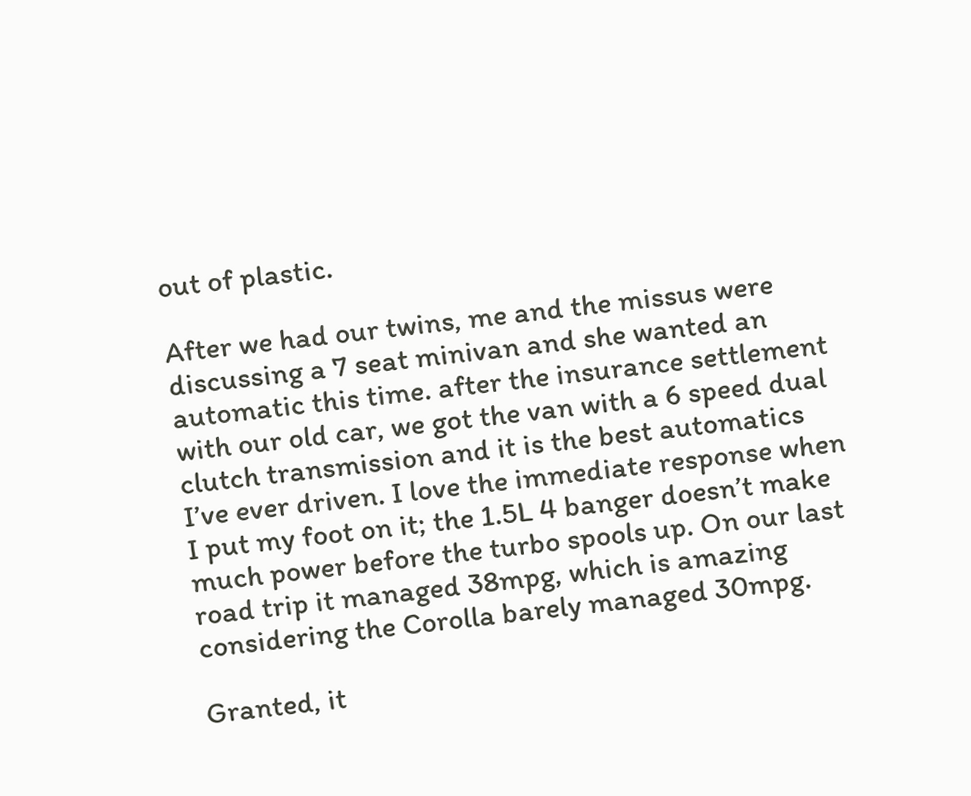out of plastic.

After we had our twins, me and the missus were discussing a 7 seat minivan and she wanted an automatic this time. after the insurance settlement with our old car, we got the van with a 6 speed dual clutch transmission and it is the best automatics I’ve ever driven. I love the immediate response when I put my foot on it; the 1.5L 4 banger doesn’t make much power before the turbo spools up. On our last road trip it managed 38mpg, which is amazing considering the Corolla barely managed 30mpg.

Granted, it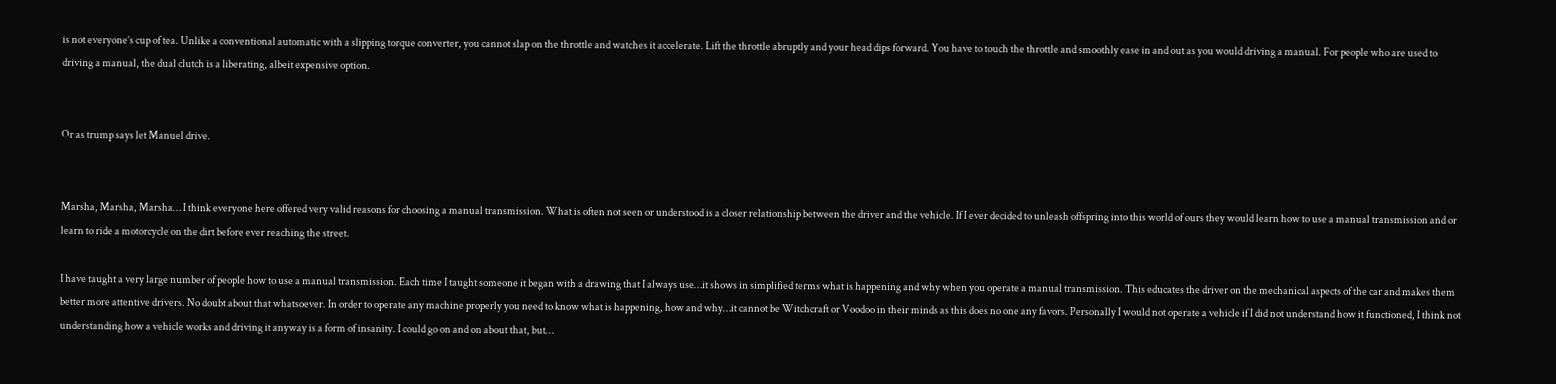is not everyone’s cup of tea. Unlike a conventional automatic with a slipping torque converter, you cannot slap on the throttle and watches it accelerate. Lift the throttle abruptly and your head dips forward. You have to touch the throttle and smoothly ease in and out as you would driving a manual. For people who are used to driving a manual, the dual clutch is a liberating, albeit expensive option.


Or as trump says let Manuel drive.


Marsha, Marsha, Marsha… I think everyone here offered very valid reasons for choosing a manual transmission. What is often not seen or understood is a closer relationship between the driver and the vehicle. If I ever decided to unleash offspring into this world of ours they would learn how to use a manual transmission and or learn to ride a motorcycle on the dirt before ever reaching the street.

I have taught a very large number of people how to use a manual transmission. Each time I taught someone it began with a drawing that I always use…it shows in simplified terms what is happening and why when you operate a manual transmission. This educates the driver on the mechanical aspects of the car and makes them better more attentive drivers. No doubt about that whatsoever. In order to operate any machine properly you need to know what is happening, how and why…it cannot be Witchcraft or Voodoo in their minds as this does no one any favors. Personally I would not operate a vehicle if I did not understand how it functioned, I think not understanding how a vehicle works and driving it anyway is a form of insanity. I could go on and on about that, but…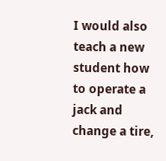I would also teach a new student how to operate a jack and change a tire,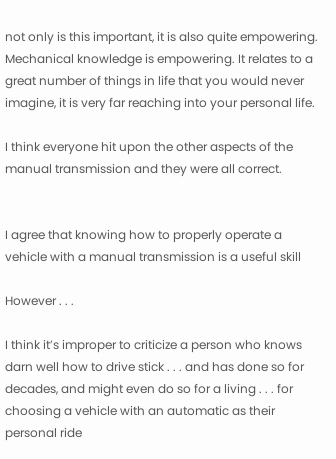not only is this important, it is also quite empowering. Mechanical knowledge is empowering. It relates to a great number of things in life that you would never imagine, it is very far reaching into your personal life.

I think everyone hit upon the other aspects of the manual transmission and they were all correct.


I agree that knowing how to properly operate a vehicle with a manual transmission is a useful skill

However . . .

I think it’s improper to criticize a person who knows darn well how to drive stick . . . and has done so for decades, and might even do so for a living . . . for choosing a vehicle with an automatic as their personal ride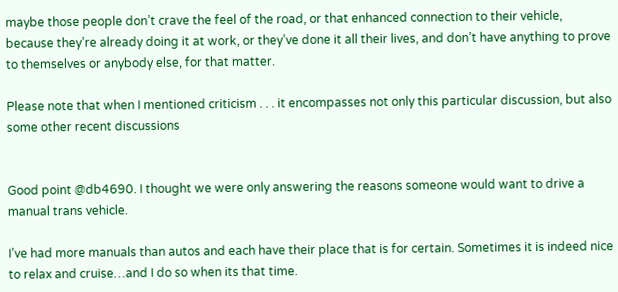maybe those people don’t crave the feel of the road, or that enhanced connection to their vehicle, because they’re already doing it at work, or they’ve done it all their lives, and don’t have anything to prove to themselves or anybody else, for that matter.

Please note that when I mentioned criticism . . . it encompasses not only this particular discussion, but also some other recent discussions


Good point @db4690. I thought we were only answering the reasons someone would want to drive a manual trans vehicle.

I’ve had more manuals than autos and each have their place that is for certain. Sometimes it is indeed nice to relax and cruise…and I do so when its that time.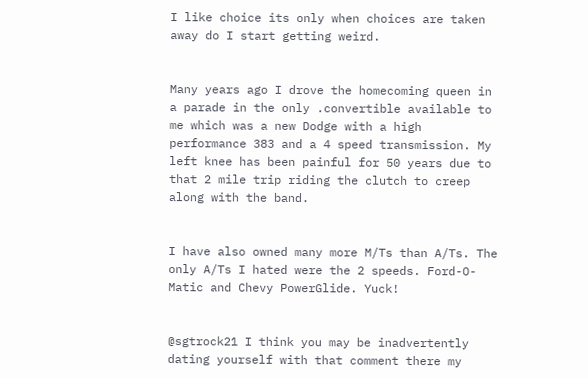I like choice its only when choices are taken away do I start getting weird.


Many years ago I drove the homecoming queen in a parade in the only .convertible available to me which was a new Dodge with a high performance 383 and a 4 speed transmission. My left knee has been painful for 50 years due to that 2 mile trip riding the clutch to creep along with the band.


I have also owned many more M/Ts than A/Ts. The only A/Ts I hated were the 2 speeds. Ford-O-Matic and Chevy PowerGlide. Yuck!


@sgtrock21 I think you may be inadvertently dating yourself with that comment there my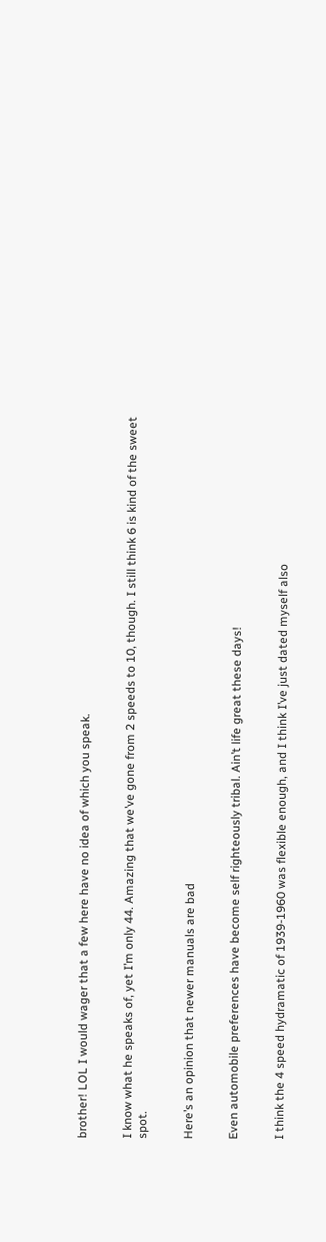brother! LOL I would wager that a few here have no idea of which you speak.


I know what he speaks of, yet I’m only 44. Amazing that we’ve gone from 2 speeds to 10, though. I still think 6 is kind of the sweet spot.


Here’s an opinion that newer manuals are bad


Even automobile preferences have become self righteously tribal. Ain’t life great these days!


I think the 4 speed hydramatic of 1939-1960 was flexible enough, and I think I’ve just dated myself also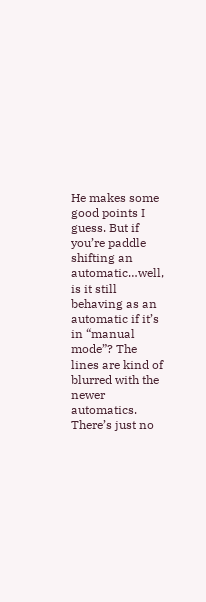He makes some good points I guess. But if you’re paddle shifting an automatic…well, is it still behaving as an automatic if it’s in “manual mode”? The lines are kind of blurred with the newer automatics. There’s just no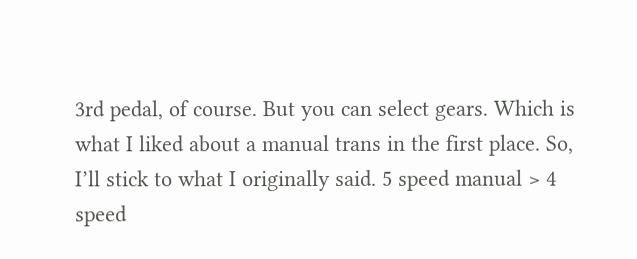3rd pedal, of course. But you can select gears. Which is what I liked about a manual trans in the first place. So, I’ll stick to what I originally said. 5 speed manual > 4 speed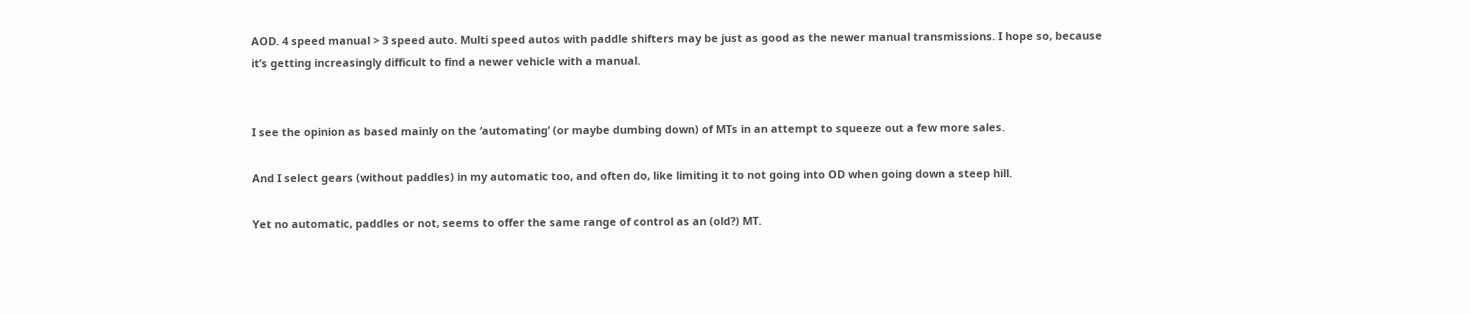AOD. 4 speed manual > 3 speed auto. Multi speed autos with paddle shifters may be just as good as the newer manual transmissions. I hope so, because it’s getting increasingly difficult to find a newer vehicle with a manual.


I see the opinion as based mainly on the ‘automating’ (or maybe dumbing down) of MTs in an attempt to squeeze out a few more sales.

And I select gears (without paddles) in my automatic too, and often do, like limiting it to not going into OD when going down a steep hill.

Yet no automatic, paddles or not, seems to offer the same range of control as an (old?) MT.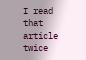I read that article twice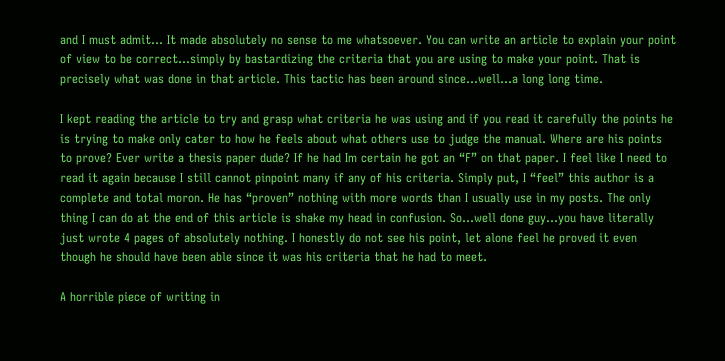and I must admit… It made absolutely no sense to me whatsoever. You can write an article to explain your point of view to be correct…simply by bastardizing the criteria that you are using to make your point. That is precisely what was done in that article. This tactic has been around since…well…a long long time.

I kept reading the article to try and grasp what criteria he was using and if you read it carefully the points he is trying to make only cater to how he feels about what others use to judge the manual. Where are his points to prove? Ever write a thesis paper dude? If he had Im certain he got an “F” on that paper. I feel like I need to read it again because I still cannot pinpoint many if any of his criteria. Simply put, I “feel” this author is a complete and total moron. He has “proven” nothing with more words than I usually use in my posts. The only thing I can do at the end of this article is shake my head in confusion. So…well done guy…you have literally just wrote 4 pages of absolutely nothing. I honestly do not see his point, let alone feel he proved it even though he should have been able since it was his criteria that he had to meet.

A horrible piece of writing in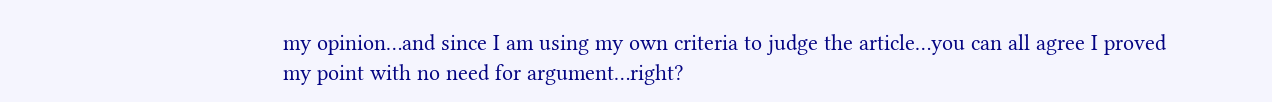my opinion…and since I am using my own criteria to judge the article…you can all agree I proved my point with no need for argument…right?